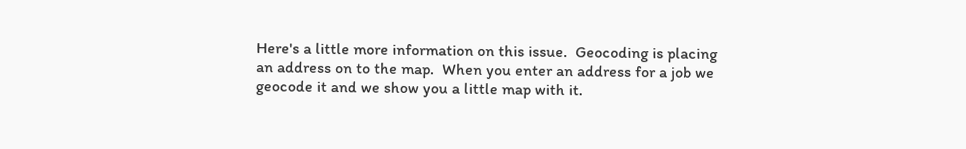Here's a little more information on this issue.  Geocoding is placing an address on to the map.  When you enter an address for a job we geocode it and we show you a little map with it.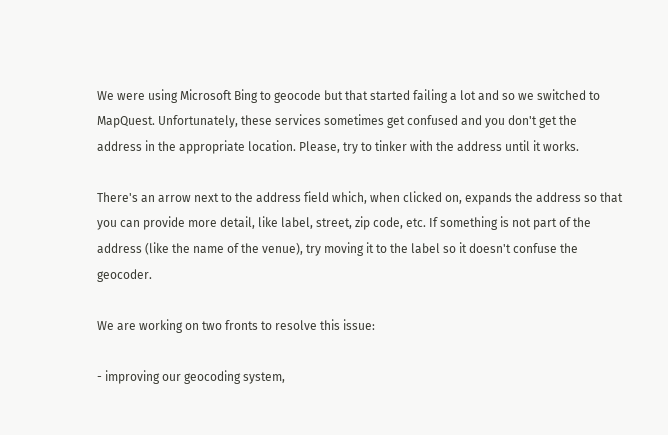We were using Microsoft Bing to geocode but that started failing a lot and so we switched to MapQuest. Unfortunately, these services sometimes get confused and you don't get the address in the appropriate location. Please, try to tinker with the address until it works.

There's an arrow next to the address field which, when clicked on, expands the address so that you can provide more detail, like label, street, zip code, etc. If something is not part of the address (like the name of the venue), try moving it to the label so it doesn't confuse the geocoder.

We are working on two fronts to resolve this issue:

- improving our geocoding system,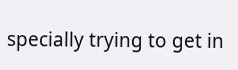specially trying to get in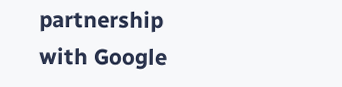partnership with Google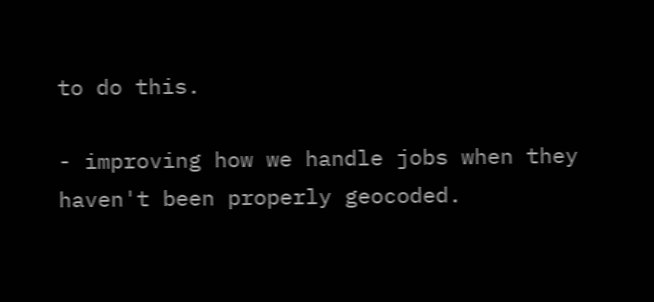to do this.

- improving how we handle jobs when they haven't been properly geocoded.